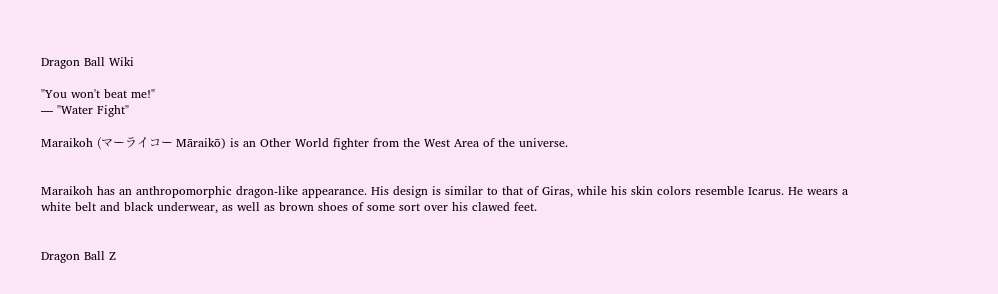Dragon Ball Wiki

"You won't beat me!"
— "Water Fight"

Maraikoh (マーライコー Māraikō) is an Other World fighter from the West Area of the universe.


Maraikoh has an anthropomorphic dragon-like appearance. His design is similar to that of Giras, while his skin colors resemble Icarus. He wears a white belt and black underwear, as well as brown shoes of some sort over his clawed feet.


Dragon Ball Z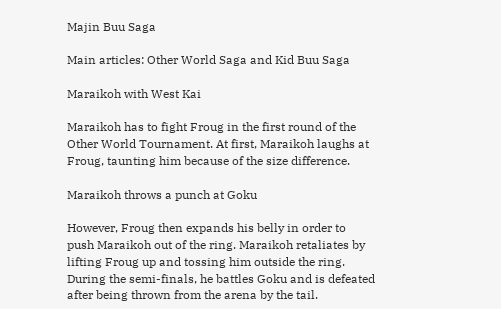Majin Buu Saga

Main articles: Other World Saga and Kid Buu Saga

Maraikoh with West Kai

Maraikoh has to fight Froug in the first round of the Other World Tournament. At first, Maraikoh laughs at Froug, taunting him because of the size difference.

Maraikoh throws a punch at Goku

However, Froug then expands his belly in order to push Maraikoh out of the ring. Maraikoh retaliates by lifting Froug up and tossing him outside the ring. During the semi-finals, he battles Goku and is defeated after being thrown from the arena by the tail.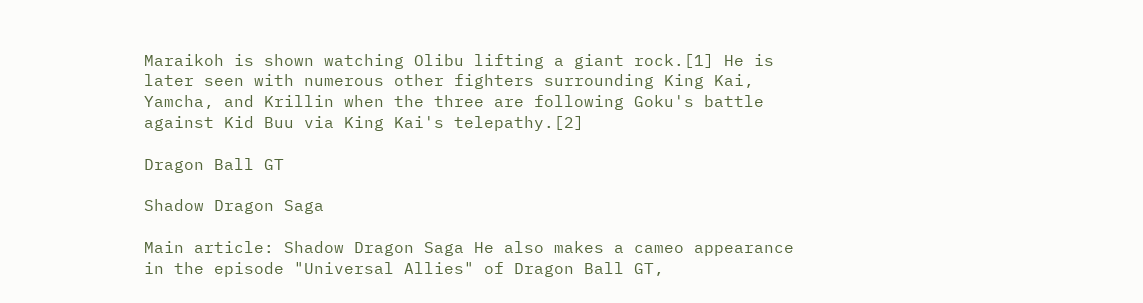Maraikoh is shown watching Olibu lifting a giant rock.[1] He is later seen with numerous other fighters surrounding King Kai, Yamcha, and Krillin when the three are following Goku's battle against Kid Buu via King Kai's telepathy.[2]

Dragon Ball GT

Shadow Dragon Saga

Main article: Shadow Dragon Saga He also makes a cameo appearance in the episode "Universal Allies" of Dragon Ball GT,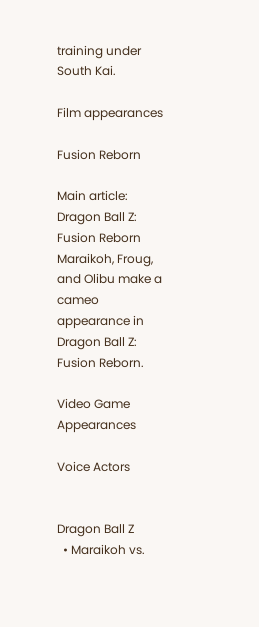training under South Kai.

Film appearances

Fusion Reborn

Main article: Dragon Ball Z: Fusion Reborn Maraikoh, Froug, and Olibu make a cameo appearance in Dragon Ball Z: Fusion Reborn.

Video Game Appearances

Voice Actors


Dragon Ball Z
  • Maraikoh vs.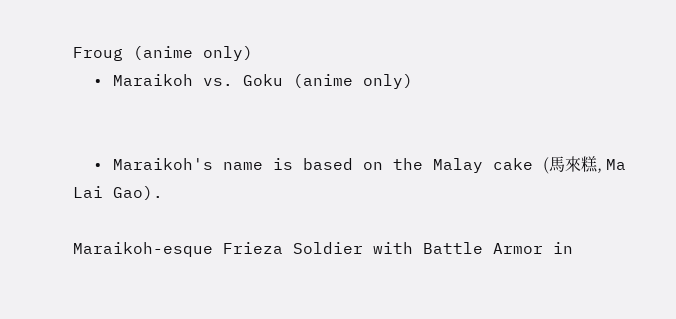Froug (anime only)
  • Maraikoh vs. Goku (anime only)


  • Maraikoh's name is based on the Malay cake (馬來糕, Ma Lai Gao).

Maraikoh-esque Frieza Soldier with Battle Armor in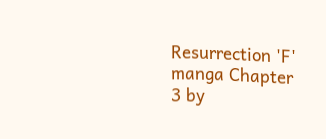Resurrection 'F' manga Chapter 3 by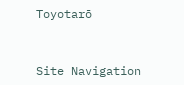Toyotarō



Site Navigation